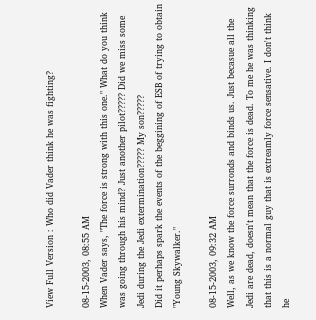View Full Version : Who did Vader think he was fighting?

08-15-2003, 08:55 AM
When Vader says, "The force is strong with this one." What do you think was going through his mind? Just another pilot????? Did we miss some Jedi during the Jedi extermination????? My son?????
Did it perhaps spark the events of the beggining of ESB of trying to obtain
"Young Skywalker."

08-15-2003, 09:32 AM
Well, as we know the force surronds and binds us. Just becasue all the Jedi are dead, doesn't mean that the force is dead. To me he was thinking that this is a normal guy that is extreamly force sensative. I don't think he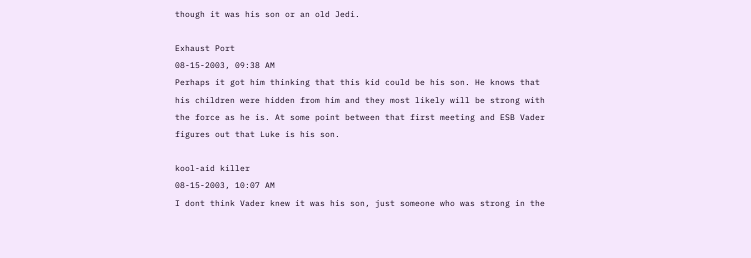though it was his son or an old Jedi.

Exhaust Port
08-15-2003, 09:38 AM
Perhaps it got him thinking that this kid could be his son. He knows that his children were hidden from him and they most likely will be strong with the force as he is. At some point between that first meeting and ESB Vader figures out that Luke is his son.

kool-aid killer
08-15-2003, 10:07 AM
I dont think Vader knew it was his son, just someone who was strong in the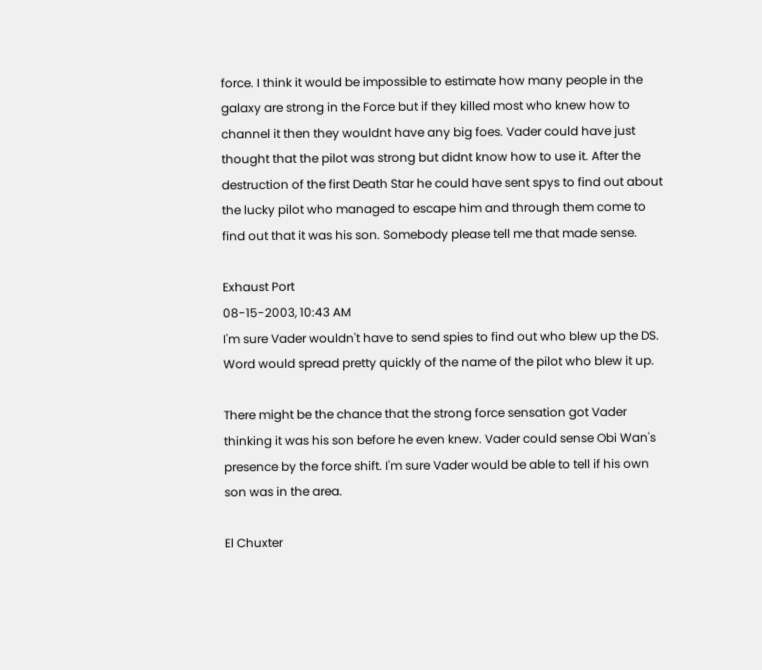force. I think it would be impossible to estimate how many people in the galaxy are strong in the Force but if they killed most who knew how to channel it then they wouldnt have any big foes. Vader could have just thought that the pilot was strong but didnt know how to use it. After the destruction of the first Death Star he could have sent spys to find out about the lucky pilot who managed to escape him and through them come to find out that it was his son. Somebody please tell me that made sense.

Exhaust Port
08-15-2003, 10:43 AM
I'm sure Vader wouldn't have to send spies to find out who blew up the DS. Word would spread pretty quickly of the name of the pilot who blew it up.

There might be the chance that the strong force sensation got Vader thinking it was his son before he even knew. Vader could sense Obi Wan's presence by the force shift. I'm sure Vader would be able to tell if his own son was in the area.

El Chuxter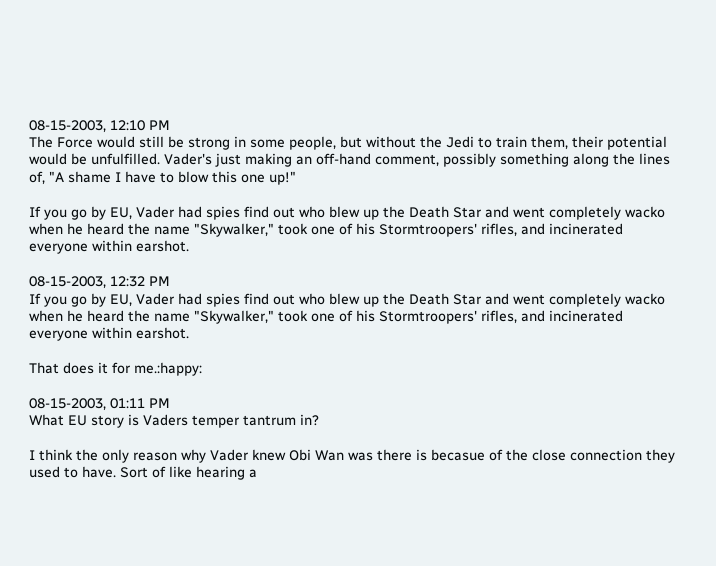08-15-2003, 12:10 PM
The Force would still be strong in some people, but without the Jedi to train them, their potential would be unfulfilled. Vader's just making an off-hand comment, possibly something along the lines of, "A shame I have to blow this one up!"

If you go by EU, Vader had spies find out who blew up the Death Star and went completely wacko when he heard the name "Skywalker," took one of his Stormtroopers' rifles, and incinerated everyone within earshot.

08-15-2003, 12:32 PM
If you go by EU, Vader had spies find out who blew up the Death Star and went completely wacko when he heard the name "Skywalker," took one of his Stormtroopers' rifles, and incinerated everyone within earshot.

That does it for me.:happy:

08-15-2003, 01:11 PM
What EU story is Vaders temper tantrum in?

I think the only reason why Vader knew Obi Wan was there is becasue of the close connection they used to have. Sort of like hearing a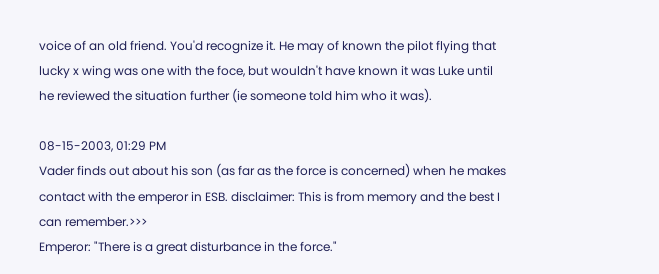voice of an old friend. You'd recognize it. He may of known the pilot flying that lucky x wing was one with the foce, but wouldn't have known it was Luke until he reviewed the situation further (ie someone told him who it was).

08-15-2003, 01:29 PM
Vader finds out about his son (as far as the force is concerned) when he makes contact with the emperor in ESB. disclaimer: This is from memory and the best I can remember.>>>
Emperor: "There is a great disturbance in the force."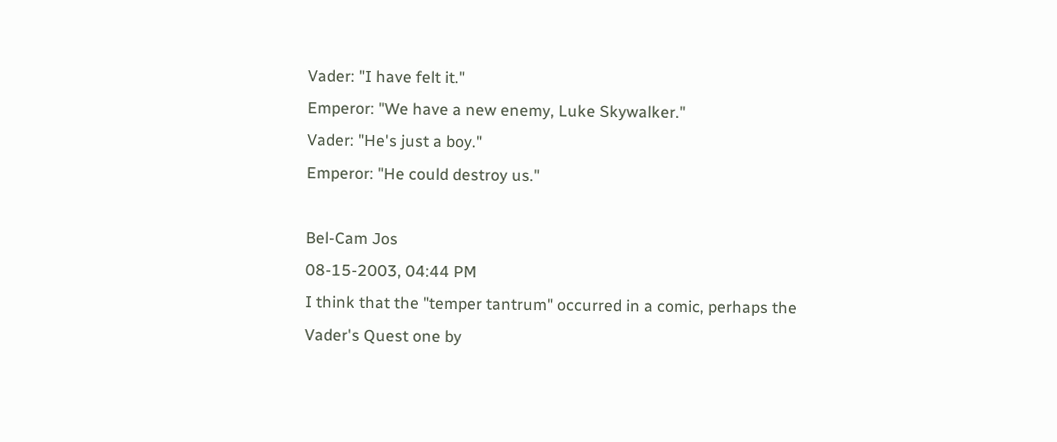Vader: "I have felt it."
Emperor: "We have a new enemy, Luke Skywalker."
Vader: "He's just a boy."
Emperor: "He could destroy us."

Bel-Cam Jos
08-15-2003, 04:44 PM
I think that the "temper tantrum" occurred in a comic, perhaps the Vader's Quest one by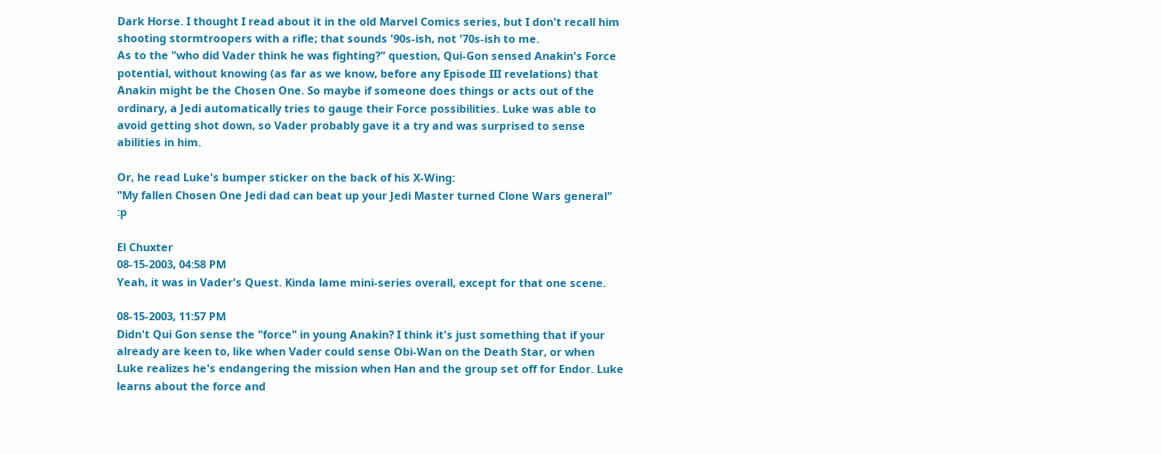Dark Horse. I thought I read about it in the old Marvel Comics series, but I don't recall him shooting stormtroopers with a rifle; that sounds '90s-ish, not '70s-ish to me.
As to the "who did Vader think he was fighting?" question, Qui-Gon sensed Anakin's Force potential, without knowing (as far as we know, before any Episode III revelations) that Anakin might be the Chosen One. So maybe if someone does things or acts out of the ordinary, a Jedi automatically tries to gauge their Force possibilities. Luke was able to avoid getting shot down, so Vader probably gave it a try and was surprised to sense abilities in him.

Or, he read Luke's bumper sticker on the back of his X-Wing:
"My fallen Chosen One Jedi dad can beat up your Jedi Master turned Clone Wars general" :p

El Chuxter
08-15-2003, 04:58 PM
Yeah, it was in Vader's Quest. Kinda lame mini-series overall, except for that one scene.

08-15-2003, 11:57 PM
Didn't Qui Gon sense the "force" in young Anakin? I think it's just something that if your already are keen to, like when Vader could sense Obi-Wan on the Death Star, or when Luke realizes he's endangering the mission when Han and the group set off for Endor. Luke learns about the force and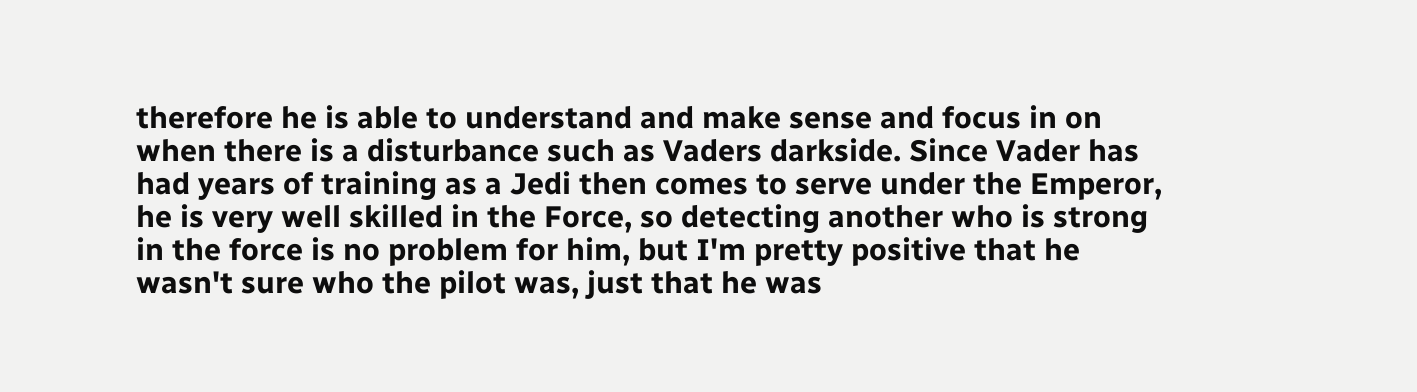therefore he is able to understand and make sense and focus in on when there is a disturbance such as Vaders darkside. Since Vader has had years of training as a Jedi then comes to serve under the Emperor, he is very well skilled in the Force, so detecting another who is strong in the force is no problem for him, but I'm pretty positive that he wasn't sure who the pilot was, just that he was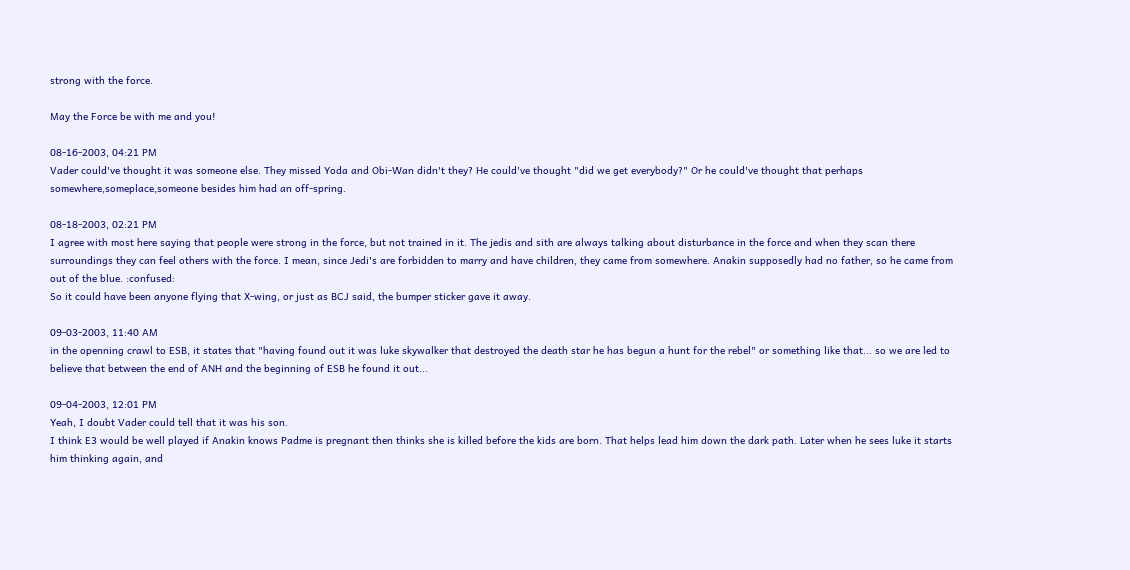strong with the force.

May the Force be with me and you!

08-16-2003, 04:21 PM
Vader could've thought it was someone else. They missed Yoda and Obi-Wan didn't they? He could've thought "did we get everybody?" Or he could've thought that perhaps somewhere,someplace,someone besides him had an off-spring.

08-18-2003, 02:21 PM
I agree with most here saying that people were strong in the force, but not trained in it. The jedis and sith are always talking about disturbance in the force and when they scan there surroundings they can feel others with the force. I mean, since Jedi's are forbidden to marry and have children, they came from somewhere. Anakin supposedly had no father, so he came from out of the blue. :confused:
So it could have been anyone flying that X-wing, or just as BCJ said, the bumper sticker gave it away.

09-03-2003, 11:40 AM
in the openning crawl to ESB, it states that "having found out it was luke skywalker that destroyed the death star he has begun a hunt for the rebel" or something like that... so we are led to believe that between the end of ANH and the beginning of ESB he found it out...

09-04-2003, 12:01 PM
Yeah, I doubt Vader could tell that it was his son.
I think E3 would be well played if Anakin knows Padme is pregnant then thinks she is killed before the kids are born. That helps lead him down the dark path. Later when he sees luke it starts him thinking again, and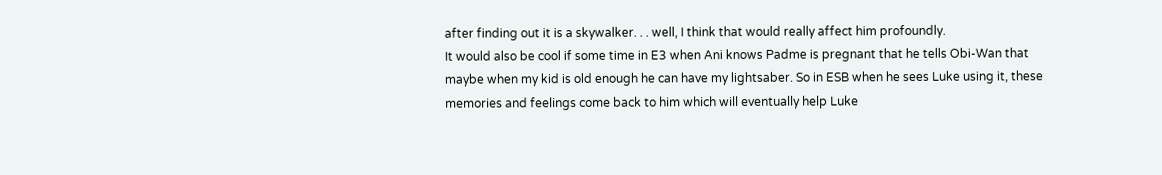after finding out it is a skywalker. . . well, I think that would really affect him profoundly.
It would also be cool if some time in E3 when Ani knows Padme is pregnant that he tells Obi-Wan that maybe when my kid is old enough he can have my lightsaber. So in ESB when he sees Luke using it, these memories and feelings come back to him which will eventually help Luke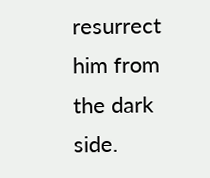resurrect him from the dark side.